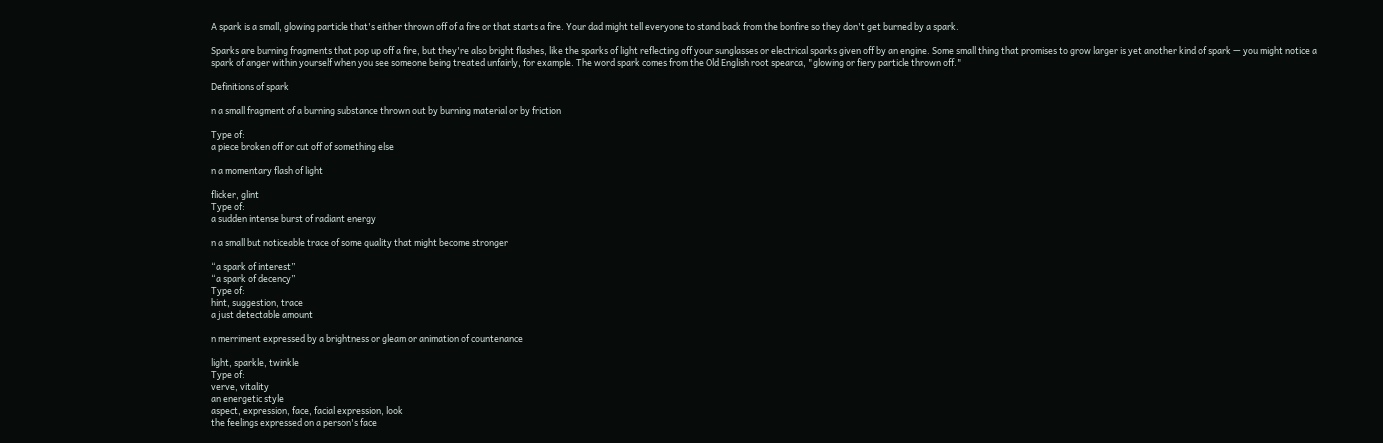A spark is a small, glowing particle that's either thrown off of a fire or that starts a fire. Your dad might tell everyone to stand back from the bonfire so they don't get burned by a spark.

Sparks are burning fragments that pop up off a fire, but they're also bright flashes, like the sparks of light reflecting off your sunglasses or electrical sparks given off by an engine. Some small thing that promises to grow larger is yet another kind of spark — you might notice a spark of anger within yourself when you see someone being treated unfairly, for example. The word spark comes from the Old English root spearca, "glowing or fiery particle thrown off."

Definitions of spark

n a small fragment of a burning substance thrown out by burning material or by friction

Type of:
a piece broken off or cut off of something else

n a momentary flash of light

flicker, glint
Type of:
a sudden intense burst of radiant energy

n a small but noticeable trace of some quality that might become stronger

“a spark of interest”
“a spark of decency”
Type of:
hint, suggestion, trace
a just detectable amount

n merriment expressed by a brightness or gleam or animation of countenance

light, sparkle, twinkle
Type of:
verve, vitality
an energetic style
aspect, expression, face, facial expression, look
the feelings expressed on a person's face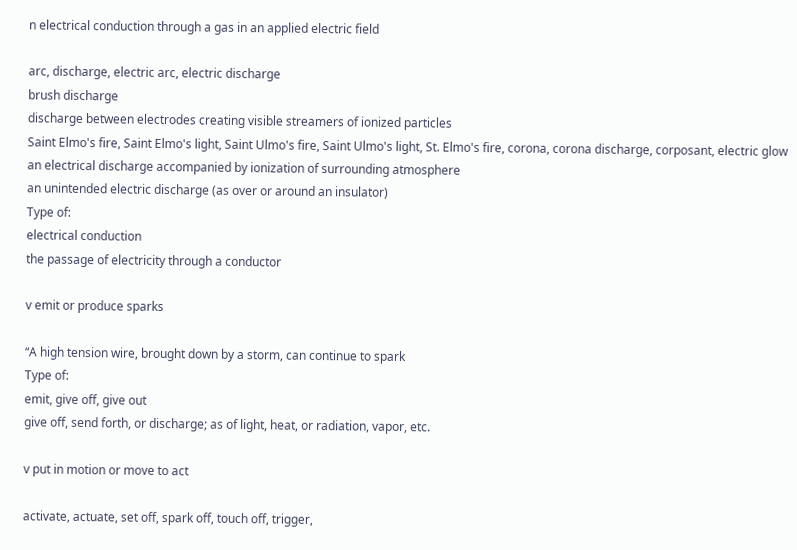n electrical conduction through a gas in an applied electric field

arc, discharge, electric arc, electric discharge
brush discharge
discharge between electrodes creating visible streamers of ionized particles
Saint Elmo's fire, Saint Elmo's light, Saint Ulmo's fire, Saint Ulmo's light, St. Elmo's fire, corona, corona discharge, corposant, electric glow
an electrical discharge accompanied by ionization of surrounding atmosphere
an unintended electric discharge (as over or around an insulator)
Type of:
electrical conduction
the passage of electricity through a conductor

v emit or produce sparks

“A high tension wire, brought down by a storm, can continue to spark
Type of:
emit, give off, give out
give off, send forth, or discharge; as of light, heat, or radiation, vapor, etc.

v put in motion or move to act

activate, actuate, set off, spark off, touch off, trigger,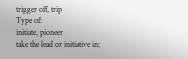trigger off, trip
Type of:
initiate, pioneer
take the lead or initiative in;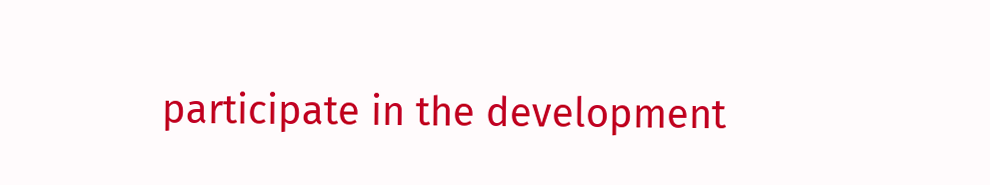participate in the development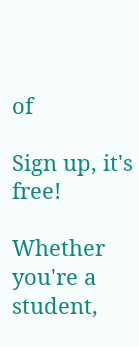of

Sign up, it's free!

Whether you're a student,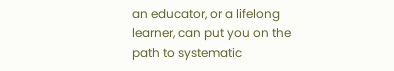an educator, or a lifelong learner, can put you on the path to systematic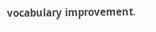vocabulary improvement.